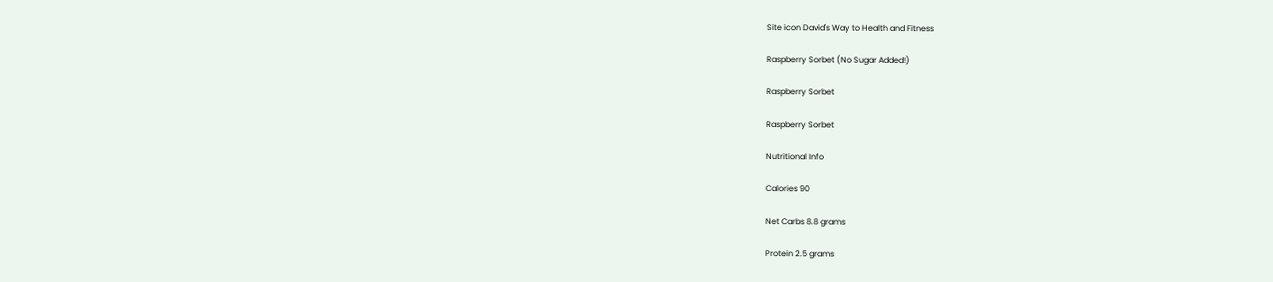Site icon David's Way to Health and Fitness

Raspberry Sorbet (No Sugar Added!)

Raspberry Sorbet

Raspberry Sorbet

Nutritional Info

Calories 90

Net Carbs 8.8 grams

Protein 2.5 grams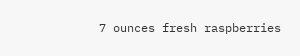7 ounces fresh raspberries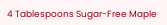4 Tablespoons Sugar-Free Maple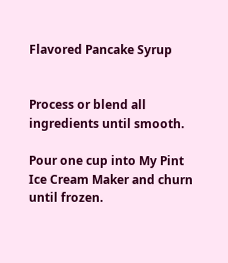Flavored Pancake Syrup


Process or blend all ingredients until smooth.

Pour one cup into My Pint Ice Cream Maker and churn until frozen.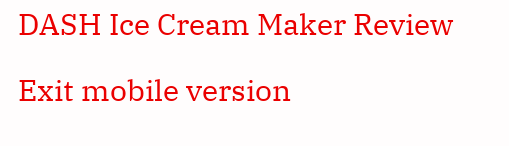DASH Ice Cream Maker Review

Exit mobile version